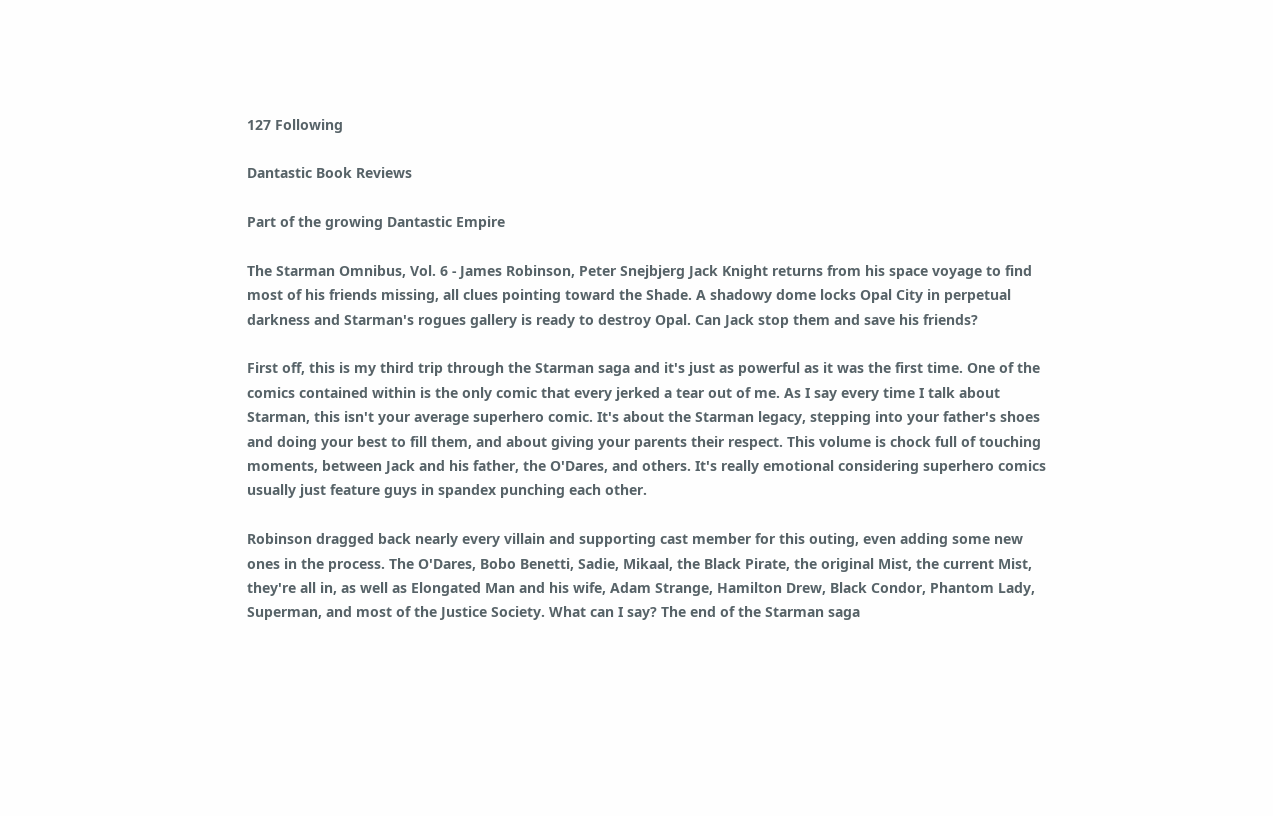127 Following

Dantastic Book Reviews

Part of the growing Dantastic Empire

The Starman Omnibus, Vol. 6 - James Robinson, Peter Snejbjerg Jack Knight returns from his space voyage to find most of his friends missing, all clues pointing toward the Shade. A shadowy dome locks Opal City in perpetual darkness and Starman's rogues gallery is ready to destroy Opal. Can Jack stop them and save his friends?

First off, this is my third trip through the Starman saga and it's just as powerful as it was the first time. One of the comics contained within is the only comic that every jerked a tear out of me. As I say every time I talk about Starman, this isn't your average superhero comic. It's about the Starman legacy, stepping into your father's shoes and doing your best to fill them, and about giving your parents their respect. This volume is chock full of touching moments, between Jack and his father, the O'Dares, and others. It's really emotional considering superhero comics usually just feature guys in spandex punching each other.

Robinson dragged back nearly every villain and supporting cast member for this outing, even adding some new ones in the process. The O'Dares, Bobo Benetti, Sadie, Mikaal, the Black Pirate, the original Mist, the current Mist, they're all in, as well as Elongated Man and his wife, Adam Strange, Hamilton Drew, Black Condor, Phantom Lady, Superman, and most of the Justice Society. What can I say? The end of the Starman saga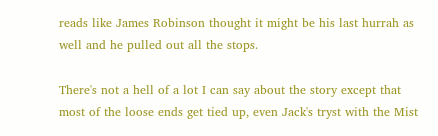reads like James Robinson thought it might be his last hurrah as well and he pulled out all the stops.

There's not a hell of a lot I can say about the story except that most of the loose ends get tied up, even Jack's tryst with the Mist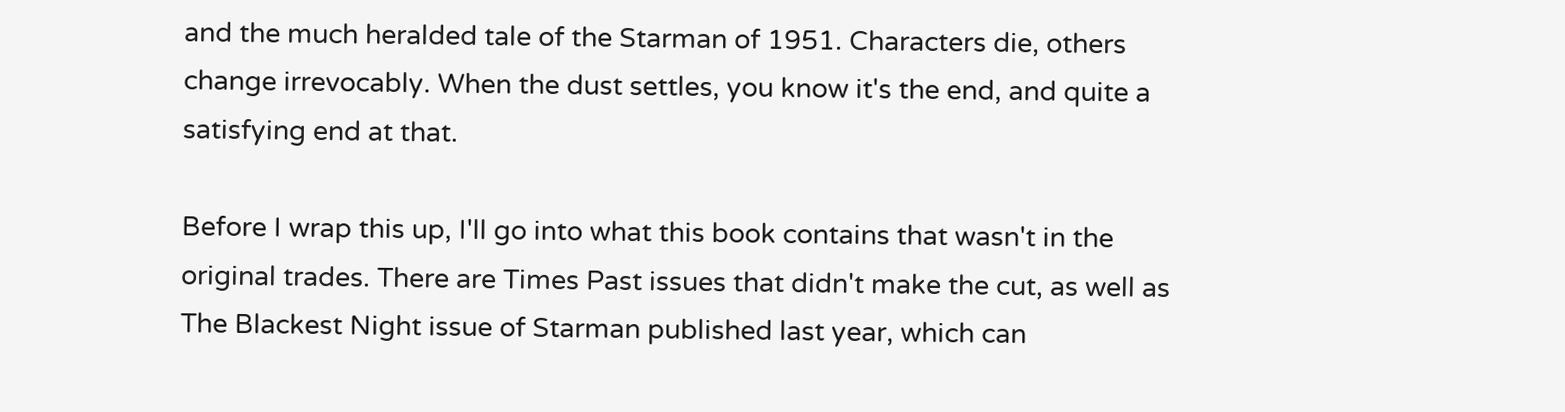and the much heralded tale of the Starman of 1951. Characters die, others change irrevocably. When the dust settles, you know it's the end, and quite a satisfying end at that.

Before I wrap this up, I'll go into what this book contains that wasn't in the original trades. There are Times Past issues that didn't make the cut, as well as The Blackest Night issue of Starman published last year, which can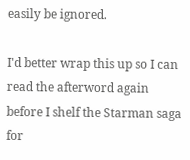easily be ignored.

I'd better wrap this up so I can read the afterword again before I shelf the Starman saga for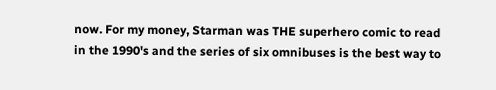now. For my money, Starman was THE superhero comic to read in the 1990's and the series of six omnibuses is the best way to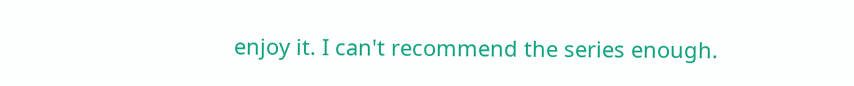enjoy it. I can't recommend the series enough.